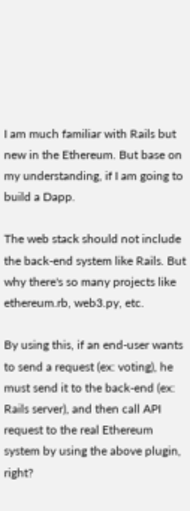I am much familiar with Rails but new in the Ethereum. But base on my understanding, if I am going to build a Dapp.

The web stack should not include the back-end system like Rails. But why there's so many projects like ethereum.rb, web3.py, etc.

By using this, if an end-user wants to send a request (ex: voting), he must send it to the back-end (ex: Rails server), and then call API request to the real Ethereum system by using the above plugin, right?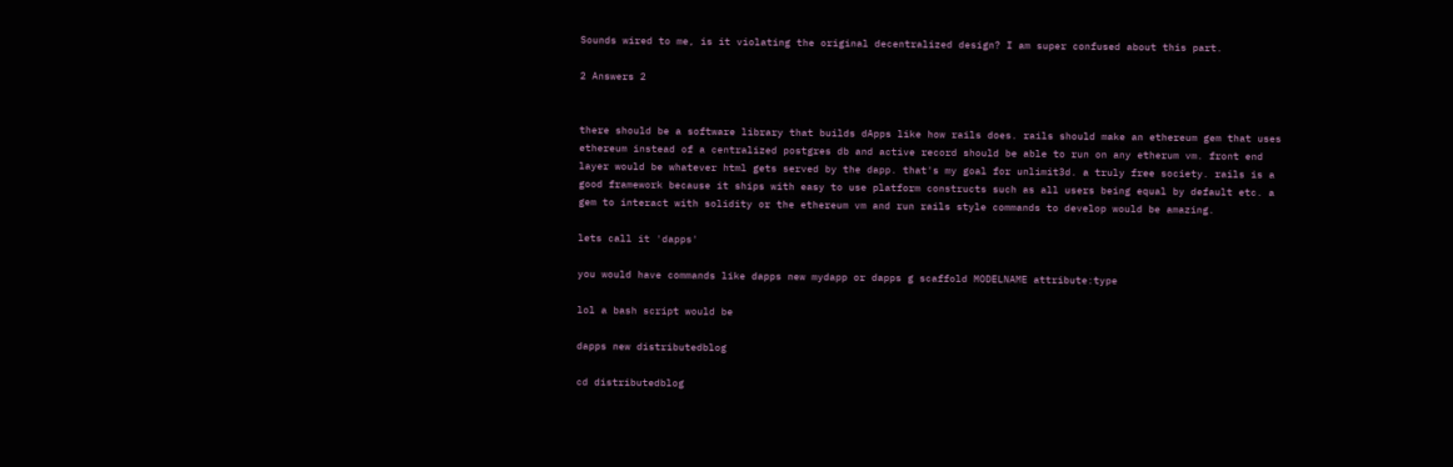Sounds wired to me, is it violating the original decentralized design? I am super confused about this part.

2 Answers 2


there should be a software library that builds dApps like how rails does. rails should make an ethereum gem that uses ethereum instead of a centralized postgres db and active record should be able to run on any etherum vm. front end layer would be whatever html gets served by the dapp. that's my goal for unlimit3d. a truly free society. rails is a good framework because it ships with easy to use platform constructs such as all users being equal by default etc. a gem to interact with solidity or the ethereum vm and run rails style commands to develop would be amazing.

lets call it 'dapps'

you would have commands like dapps new mydapp or dapps g scaffold MODELNAME attribute:type

lol a bash script would be

dapps new distributedblog

cd distributedblog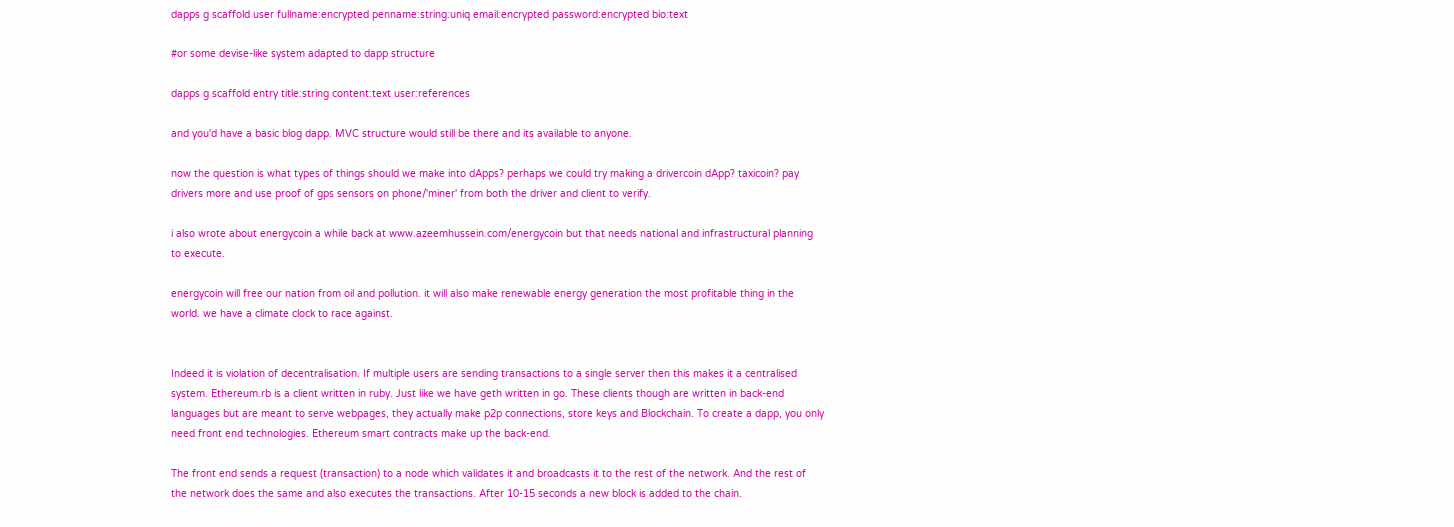dapps g scaffold user fullname:encrypted penname:string:uniq email:encrypted password:encrypted bio:text

#or some devise-like system adapted to dapp structure

dapps g scaffold entry title:string content:text user:references

and you'd have a basic blog dapp. MVC structure would still be there and its available to anyone.

now the question is what types of things should we make into dApps? perhaps we could try making a drivercoin dApp? taxicoin? pay drivers more and use proof of gps sensors on phone/'miner' from both the driver and client to verify.

i also wrote about energycoin a while back at www.azeemhussein.com/energycoin but that needs national and infrastructural planning to execute.

energycoin will free our nation from oil and pollution. it will also make renewable energy generation the most profitable thing in the world. we have a climate clock to race against.


Indeed it is violation of decentralisation. If multiple users are sending transactions to a single server then this makes it a centralised system. Ethereum.rb is a client written in ruby. Just like we have geth written in go. These clients though are written in back-end languages but are meant to serve webpages, they actually make p2p connections, store keys and Blockchain. To create a dapp, you only need front end technologies. Ethereum smart contracts make up the back-end.

The front end sends a request (transaction) to a node which validates it and broadcasts it to the rest of the network. And the rest of the network does the same and also executes the transactions. After 10-15 seconds a new block is added to the chain.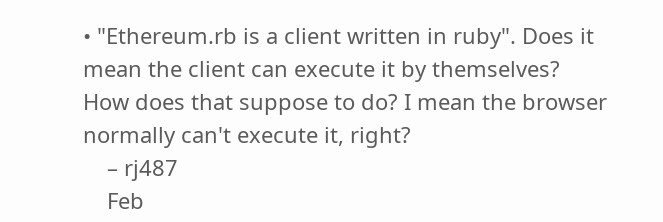• "Ethereum.rb is a client written in ruby". Does it mean the client can execute it by themselves? How does that suppose to do? I mean the browser normally can't execute it, right?
    – rj487
    Feb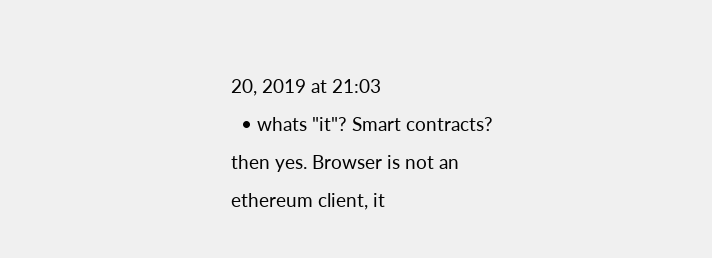20, 2019 at 21:03
  • whats "it"? Smart contracts? then yes. Browser is not an ethereum client, it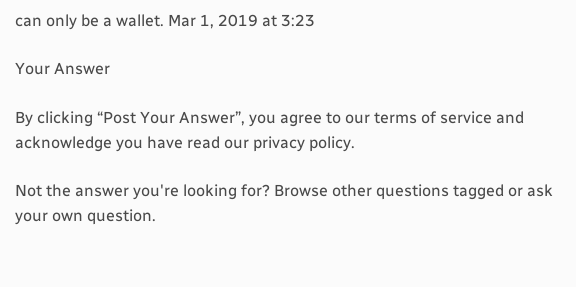can only be a wallet. Mar 1, 2019 at 3:23

Your Answer

By clicking “Post Your Answer”, you agree to our terms of service and acknowledge you have read our privacy policy.

Not the answer you're looking for? Browse other questions tagged or ask your own question.